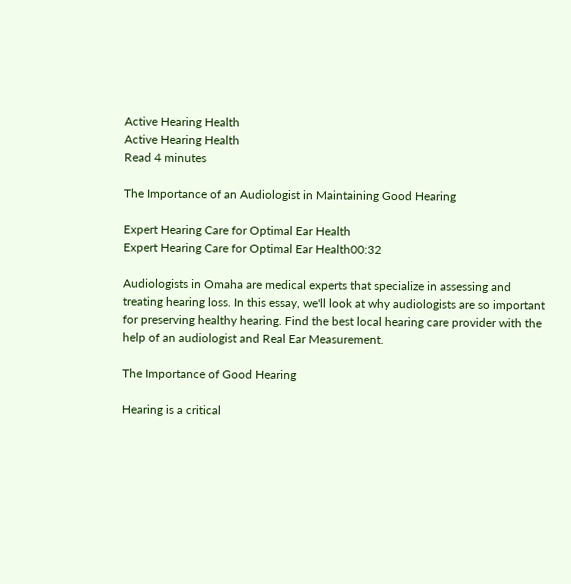Active Hearing Health
Active Hearing Health
Read 4 minutes

The Importance of an Audiologist in Maintaining Good Hearing

Expert Hearing Care for Optimal Ear Health
Expert Hearing Care for Optimal Ear Health00:32

Audiologists in Omaha are medical experts that specialize in assessing and treating hearing loss. In this essay, we'll look at why audiologists are so important for preserving healthy hearing. Find the best local hearing care provider with the help of an audiologist and Real Ear Measurement.

The Importance of Good Hearing

Hearing is a critical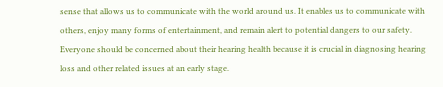sense that allows us to communicate with the world around us. It enables us to communicate with others, enjoy many forms of entertainment, and remain alert to potential dangers to our safety. Everyone should be concerned about their hearing health because it is crucial in diagnosing hearing loss and other related issues at an early stage.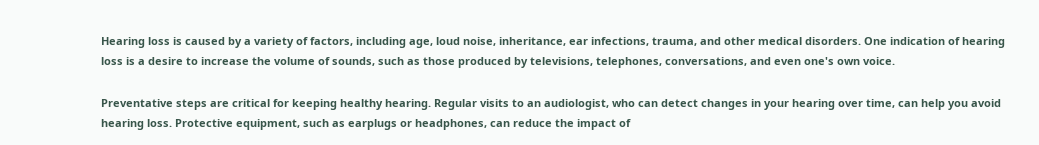Hearing loss is caused by a variety of factors, including age, loud noise, inheritance, ear infections, trauma, and other medical disorders. One indication of hearing loss is a desire to increase the volume of sounds, such as those produced by televisions, telephones, conversations, and even one's own voice.

Preventative steps are critical for keeping healthy hearing. Regular visits to an audiologist, who can detect changes in your hearing over time, can help you avoid hearing loss. Protective equipment, such as earplugs or headphones, can reduce the impact of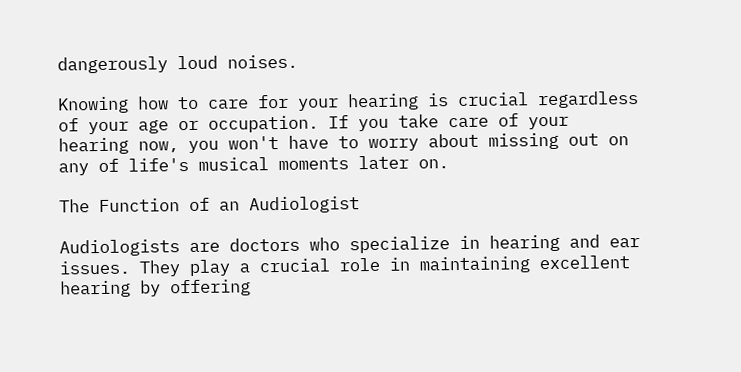dangerously loud noises.

Knowing how to care for your hearing is crucial regardless of your age or occupation. If you take care of your hearing now, you won't have to worry about missing out on any of life's musical moments later on.

The Function of an Audiologist

Audiologists are doctors who specialize in hearing and ear issues. They play a crucial role in maintaining excellent hearing by offering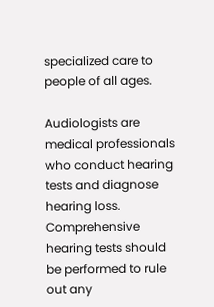specialized care to people of all ages.

Audiologists are medical professionals who conduct hearing tests and diagnose hearing loss. Comprehensive hearing tests should be performed to rule out any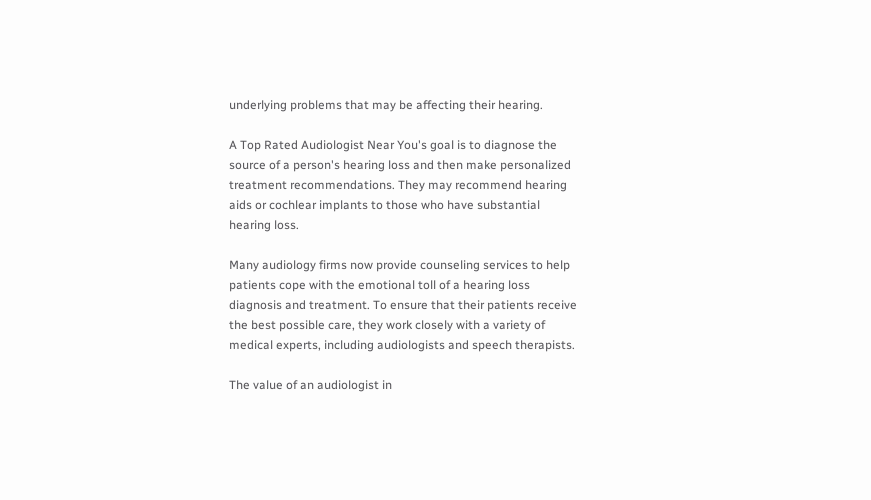underlying problems that may be affecting their hearing.

A Top Rated Audiologist Near You's goal is to diagnose the source of a person's hearing loss and then make personalized treatment recommendations. They may recommend hearing aids or cochlear implants to those who have substantial hearing loss.

Many audiology firms now provide counseling services to help patients cope with the emotional toll of a hearing loss diagnosis and treatment. To ensure that their patients receive the best possible care, they work closely with a variety of medical experts, including audiologists and speech therapists.

The value of an audiologist in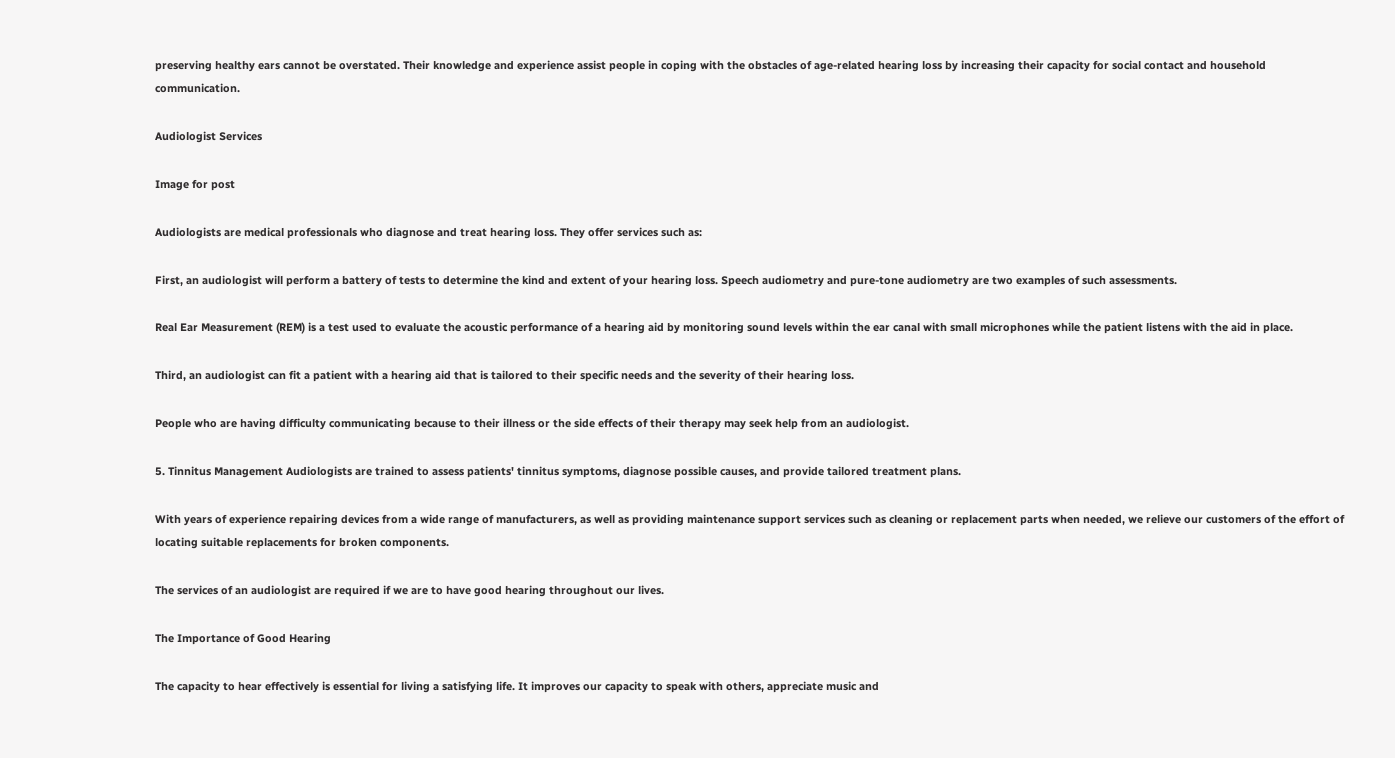preserving healthy ears cannot be overstated. Their knowledge and experience assist people in coping with the obstacles of age-related hearing loss by increasing their capacity for social contact and household communication.

Audiologist Services

Image for post

Audiologists are medical professionals who diagnose and treat hearing loss. They offer services such as:

First, an audiologist will perform a battery of tests to determine the kind and extent of your hearing loss. Speech audiometry and pure-tone audiometry are two examples of such assessments.

Real Ear Measurement (REM) is a test used to evaluate the acoustic performance of a hearing aid by monitoring sound levels within the ear canal with small microphones while the patient listens with the aid in place.

Third, an audiologist can fit a patient with a hearing aid that is tailored to their specific needs and the severity of their hearing loss.

People who are having difficulty communicating because to their illness or the side effects of their therapy may seek help from an audiologist.

5. Tinnitus Management Audiologists are trained to assess patients' tinnitus symptoms, diagnose possible causes, and provide tailored treatment plans.

With years of experience repairing devices from a wide range of manufacturers, as well as providing maintenance support services such as cleaning or replacement parts when needed, we relieve our customers of the effort of locating suitable replacements for broken components.

The services of an audiologist are required if we are to have good hearing throughout our lives.

The Importance of Good Hearing

The capacity to hear effectively is essential for living a satisfying life. It improves our capacity to speak with others, appreciate music and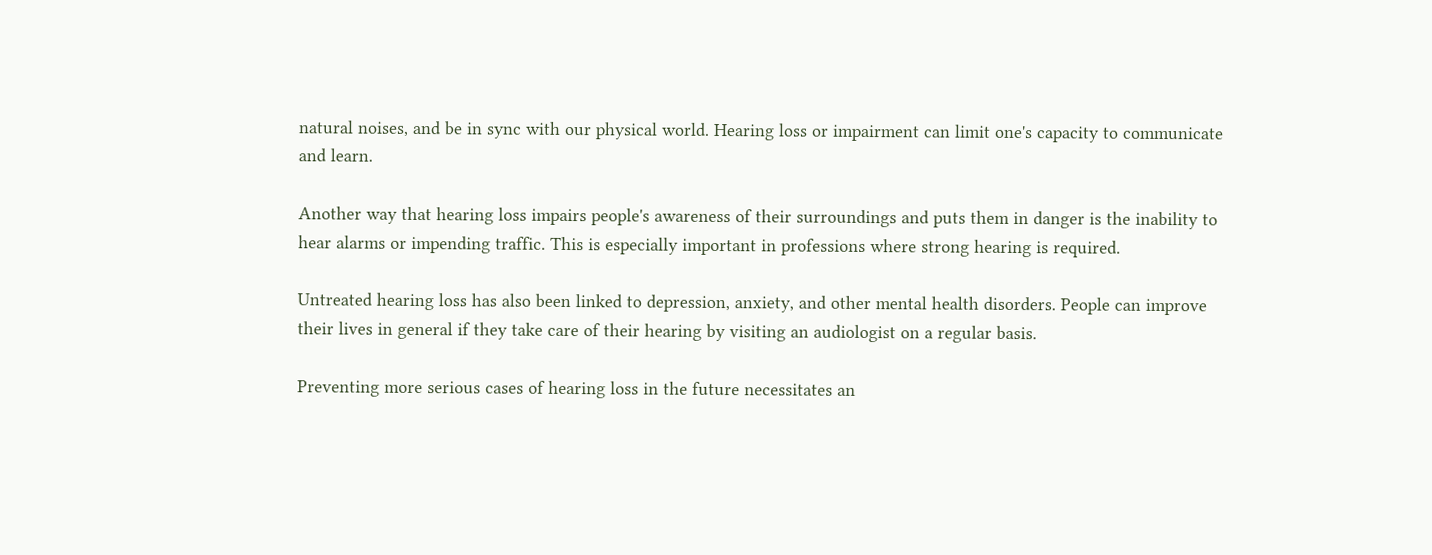natural noises, and be in sync with our physical world. Hearing loss or impairment can limit one's capacity to communicate and learn.

Another way that hearing loss impairs people's awareness of their surroundings and puts them in danger is the inability to hear alarms or impending traffic. This is especially important in professions where strong hearing is required.

Untreated hearing loss has also been linked to depression, anxiety, and other mental health disorders. People can improve their lives in general if they take care of their hearing by visiting an audiologist on a regular basis.

Preventing more serious cases of hearing loss in the future necessitates an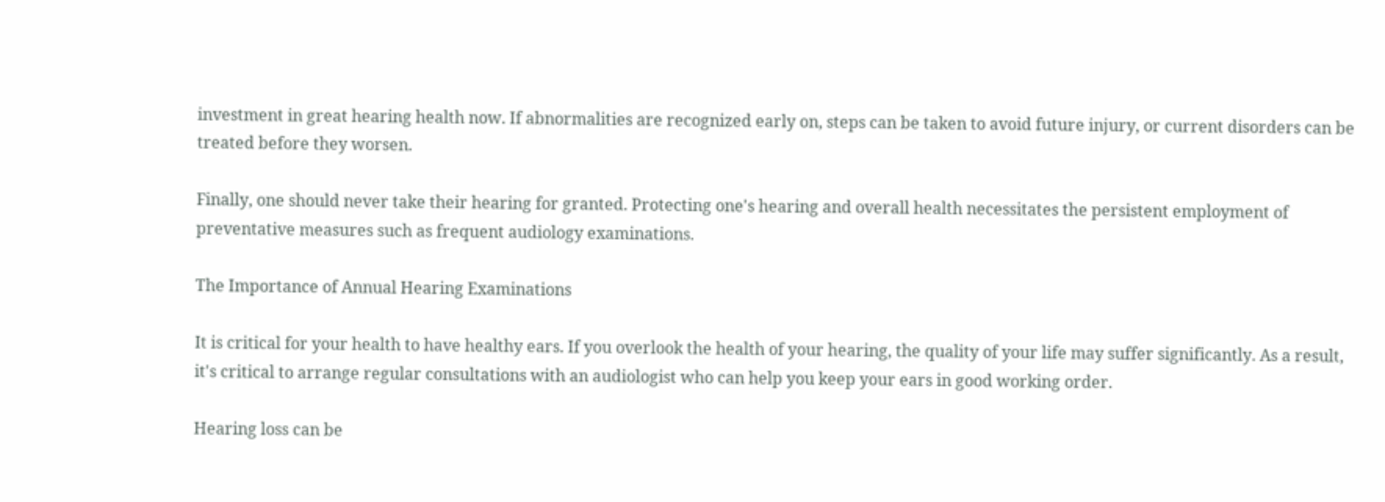investment in great hearing health now. If abnormalities are recognized early on, steps can be taken to avoid future injury, or current disorders can be treated before they worsen.

Finally, one should never take their hearing for granted. Protecting one's hearing and overall health necessitates the persistent employment of preventative measures such as frequent audiology examinations.

The Importance of Annual Hearing Examinations

It is critical for your health to have healthy ears. If you overlook the health of your hearing, the quality of your life may suffer significantly. As a result, it's critical to arrange regular consultations with an audiologist who can help you keep your ears in good working order.

Hearing loss can be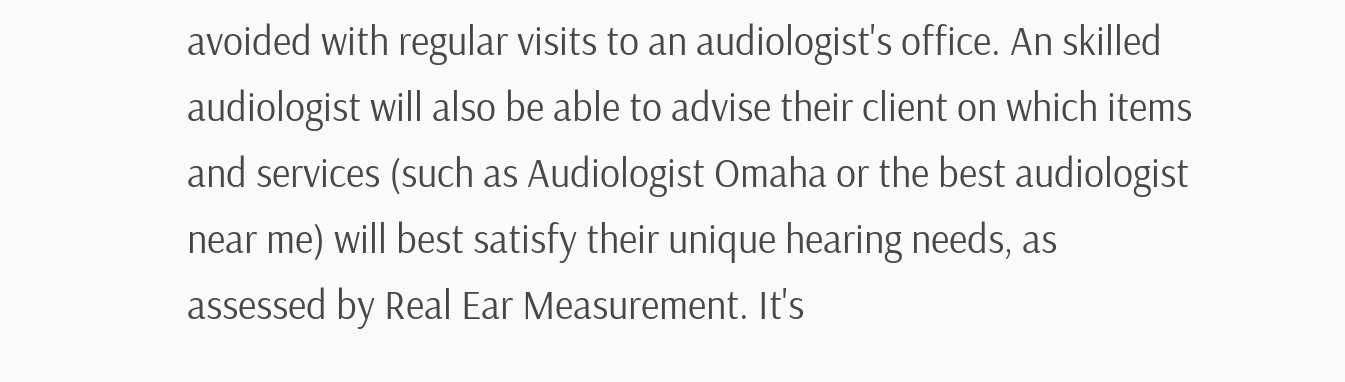avoided with regular visits to an audiologist's office. An skilled audiologist will also be able to advise their client on which items and services (such as Audiologist Omaha or the best audiologist near me) will best satisfy their unique hearing needs, as assessed by Real Ear Measurement. It's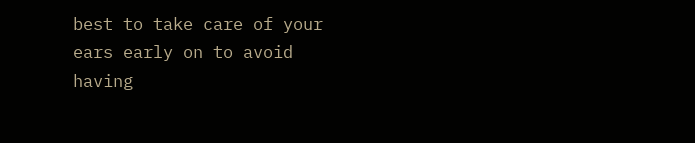best to take care of your ears early on to avoid having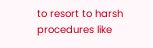to resort to harsh procedures like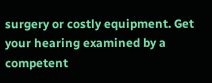surgery or costly equipment. Get your hearing examined by a competent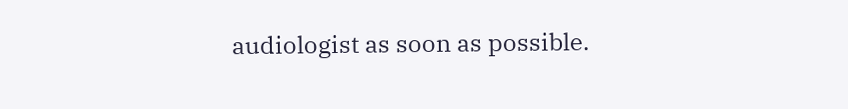audiologist as soon as possible.